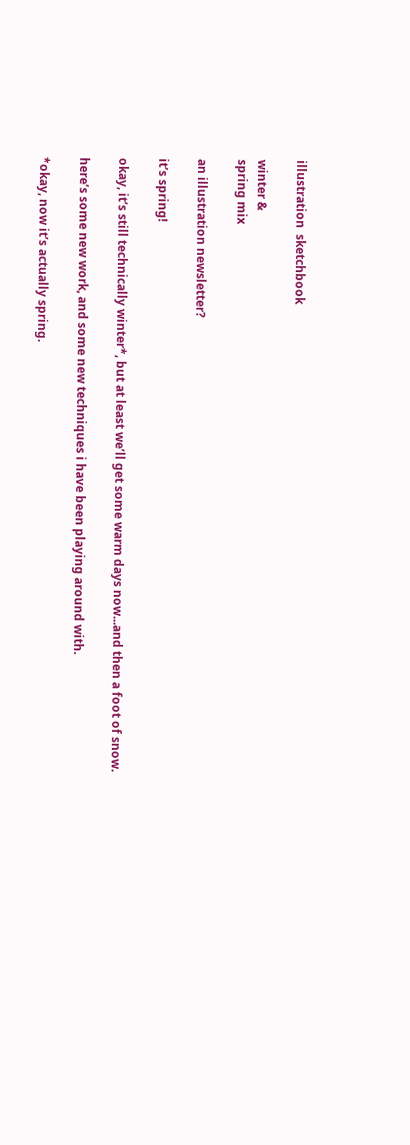illustration  sketchbook

winter &
spring mix

an illustration newsletter?

it’s spring!

okay, it’s still technically winter*, but at least we’ll get some warm days now...and then a foot of snow.

here’s some new work, and some new techniques i have been playing around with.

*okay, now it’s actually spring.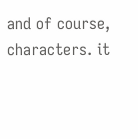and of course, characters. it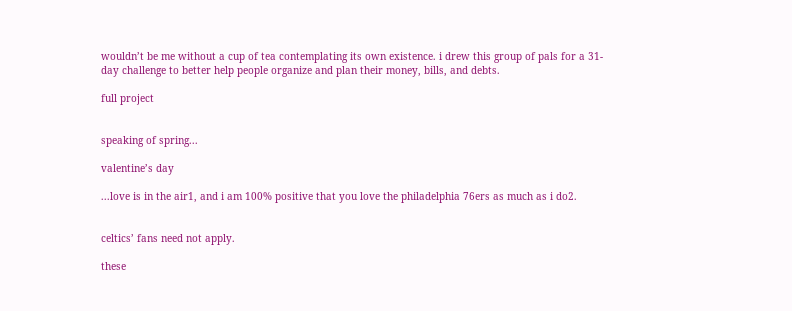wouldn’t be me without a cup of tea contemplating its own existence. i drew this group of pals for a 31-day challenge to better help people organize and plan their money, bills, and debts.

full project


speaking of spring...

valentine’s day

...love is in the air1, and i am 100% positive that you love the philadelphia 76ers as much as i do2.


celtics’ fans need not apply.

these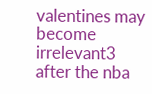valentines may become irrelevant3 after the nba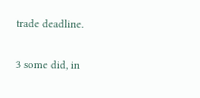trade deadline.

3 some did, in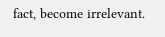fact, become irrelevant.